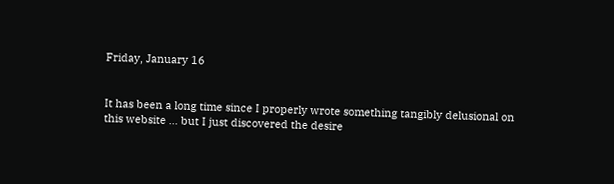Friday, January 16


It has been a long time since I properly wrote something tangibly delusional on this website ... but I just discovered the desire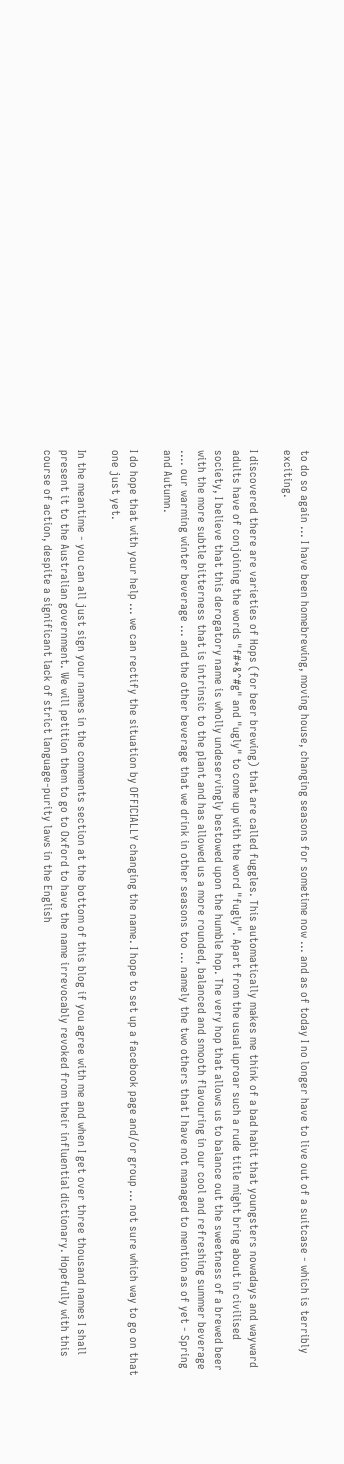to do so again ... I have been homebrewing, moving house, changing seasons for sometime now ... and as of today I no longer have to live out of a suitcase - which is terribly exciting.

I discovered there are varieties of Hops (for beer brewing) that are called fuggles. This automatically makes me think of a bad habit that youngsters nowadays and wayward adults have of conjoining the words "f#*&^#g" and "ugly" to come up with the word "fugly". Apart from the usual uproar such a rude title might bring about in civilised society, I believe that this derogatory name is wholly undeservingly bestowed upon the humble hop. The very hop that allows us to balance out the sweetness of a brewed beer with the more subtle bitterness that is intrinsic to the plant and has allowed us a more rounded, balanced and smooth flavouring in our cool and refreshing summer beverage .... our warming winter beverage ... and the other beverage that we drink in other seasons too ... namely the two others that I have not managed to mention as of yet - Spring and Autumn.

I do hope that with your help ... we can rectify the situation by OFFICIALLY changing the name. I hope to set up a facebook page and/or group ... not sure which way to go on that one just yet.

In the meantime - you can all just sign your names in the comments section at the bottom of this blog if you agree with me and when I get over three thousand names I shall present it to the Australian government. We will petition them to go to Oxford to have the name irrevocably revoked from their influential dictionary. Hopefully with this course of action, despite a significant lack of strict language-purity laws in the English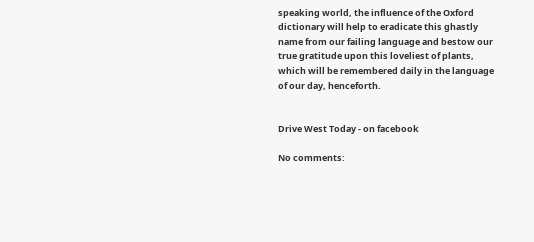speaking world, the influence of the Oxford dictionary will help to eradicate this ghastly name from our failing language and bestow our true gratitude upon this loveliest of plants, which will be remembered daily in the language of our day, henceforth.


Drive West Today - on facebook

No comments: